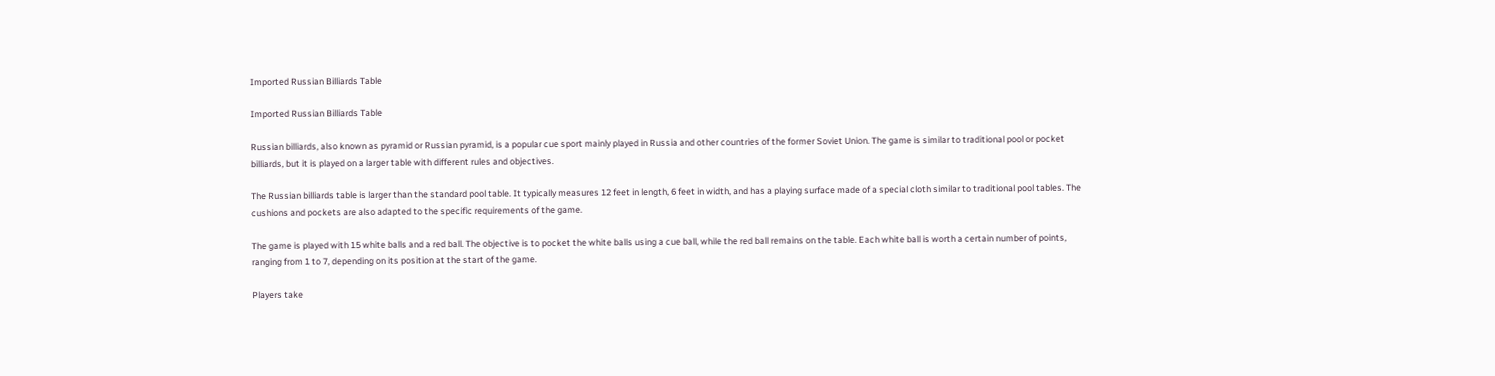Imported Russian Billiards Table

Imported Russian Billiards Table

Russian billiards, also known as pyramid or Russian pyramid, is a popular cue sport mainly played in Russia and other countries of the former Soviet Union. The game is similar to traditional pool or pocket billiards, but it is played on a larger table with different rules and objectives.

The Russian billiards table is larger than the standard pool table. It typically measures 12 feet in length, 6 feet in width, and has a playing surface made of a special cloth similar to traditional pool tables. The cushions and pockets are also adapted to the specific requirements of the game.

The game is played with 15 white balls and a red ball. The objective is to pocket the white balls using a cue ball, while the red ball remains on the table. Each white ball is worth a certain number of points, ranging from 1 to 7, depending on its position at the start of the game.

Players take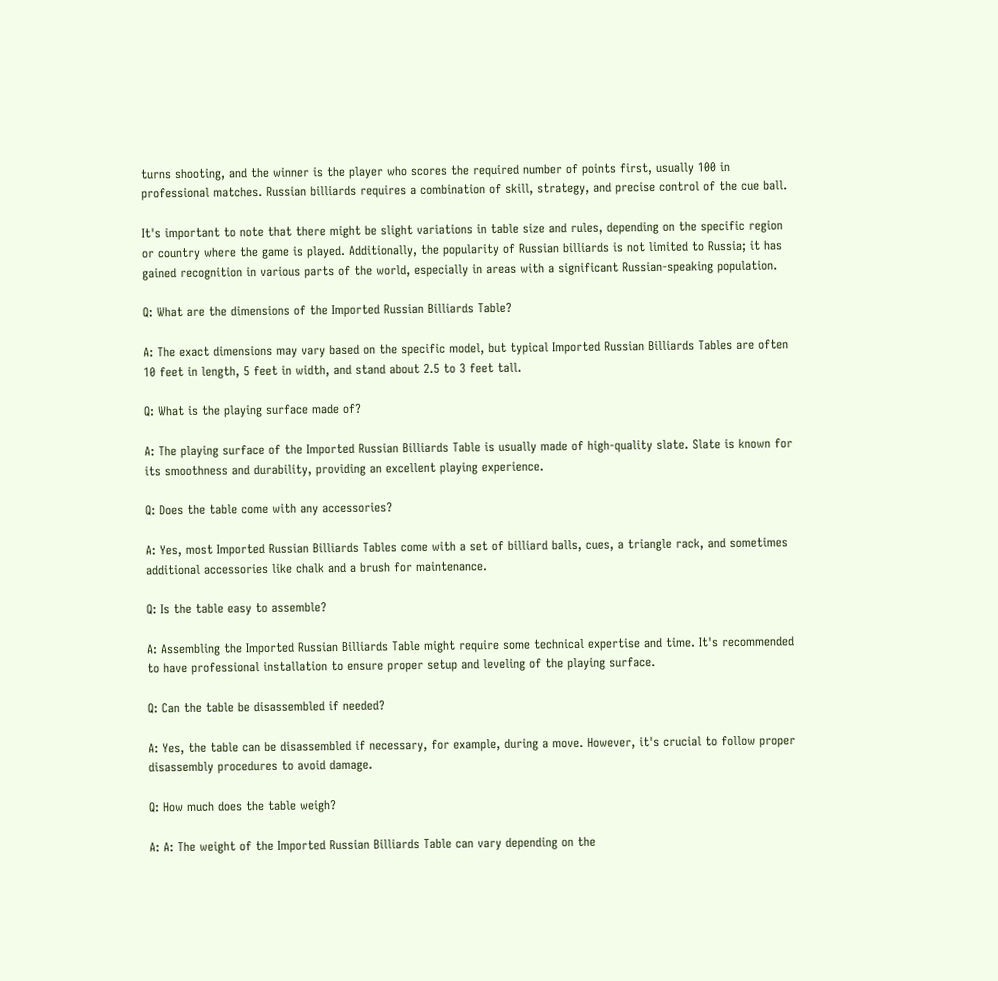turns shooting, and the winner is the player who scores the required number of points first, usually 100 in professional matches. Russian billiards requires a combination of skill, strategy, and precise control of the cue ball.

It's important to note that there might be slight variations in table size and rules, depending on the specific region or country where the game is played. Additionally, the popularity of Russian billiards is not limited to Russia; it has gained recognition in various parts of the world, especially in areas with a significant Russian-speaking population.

Q: What are the dimensions of the Imported Russian Billiards Table?

A: The exact dimensions may vary based on the specific model, but typical Imported Russian Billiards Tables are often 10 feet in length, 5 feet in width, and stand about 2.5 to 3 feet tall.

Q: What is the playing surface made of?

A: The playing surface of the Imported Russian Billiards Table is usually made of high-quality slate. Slate is known for its smoothness and durability, providing an excellent playing experience.

Q: Does the table come with any accessories?

A: Yes, most Imported Russian Billiards Tables come with a set of billiard balls, cues, a triangle rack, and sometimes additional accessories like chalk and a brush for maintenance.

Q: Is the table easy to assemble?

A: Assembling the Imported Russian Billiards Table might require some technical expertise and time. It's recommended to have professional installation to ensure proper setup and leveling of the playing surface.

Q: Can the table be disassembled if needed?

A: Yes, the table can be disassembled if necessary, for example, during a move. However, it's crucial to follow proper disassembly procedures to avoid damage.

Q: How much does the table weigh?

A: A: The weight of the Imported Russian Billiards Table can vary depending on the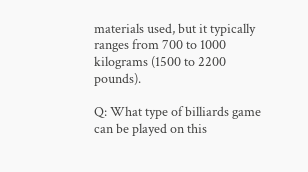materials used, but it typically ranges from 700 to 1000 kilograms (1500 to 2200 pounds).

Q: What type of billiards game can be played on this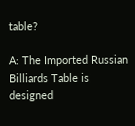table?

A: The Imported Russian Billiards Table is designed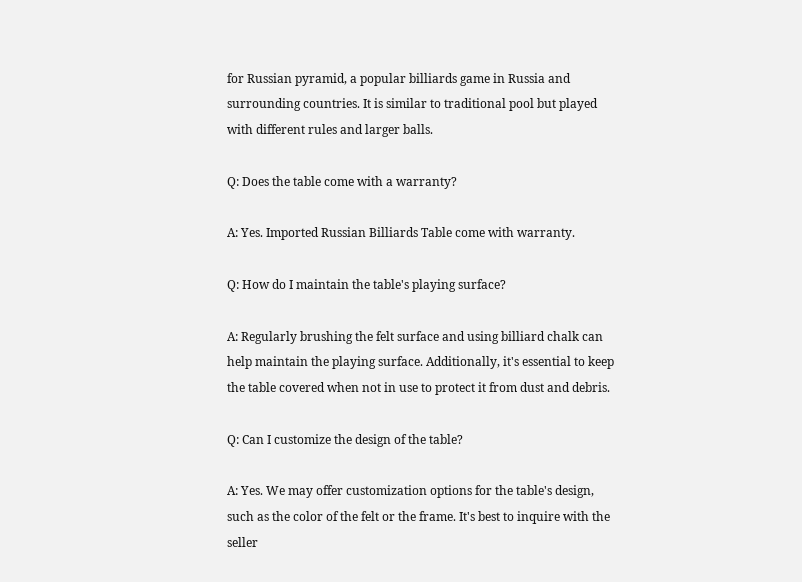for Russian pyramid, a popular billiards game in Russia and surrounding countries. It is similar to traditional pool but played with different rules and larger balls.

Q: Does the table come with a warranty?

A: Yes. Imported Russian Billiards Table come with warranty.

Q: How do I maintain the table's playing surface?

A: Regularly brushing the felt surface and using billiard chalk can help maintain the playing surface. Additionally, it's essential to keep the table covered when not in use to protect it from dust and debris.

Q: Can I customize the design of the table?

A: Yes. We may offer customization options for the table's design, such as the color of the felt or the frame. It's best to inquire with the seller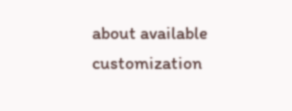about available customization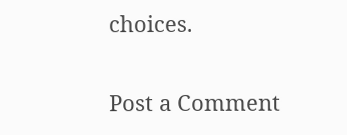choices.

Post a Comment